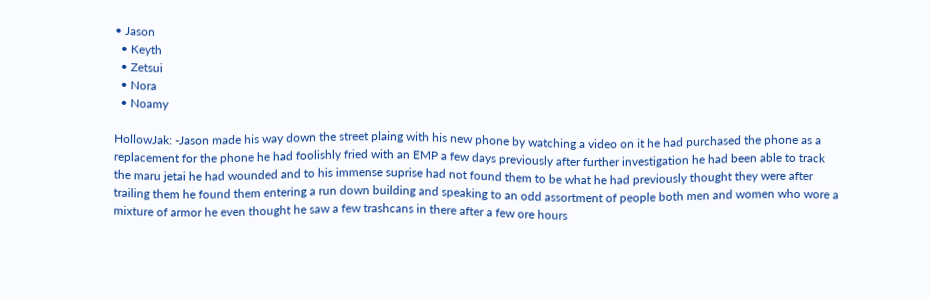• Jason
  • Keyth
  • Zetsui
  • Nora
  • Noamy

HollowJak: -Jason made his way down the street plaing with his new phone by watching a video on it he had purchased the phone as a replacement for the phone he had foolishly fried with an EMP a few days previously after further investigation he had been able to track the maru jetai he had wounded and to his immense suprise had not found them to be what he had previously thought they were after trailing them he found them entering a run down building and speaking to an odd assortment of people both men and women who wore a mixture of armor he even thought he saw a few trashcans in there after a few ore hours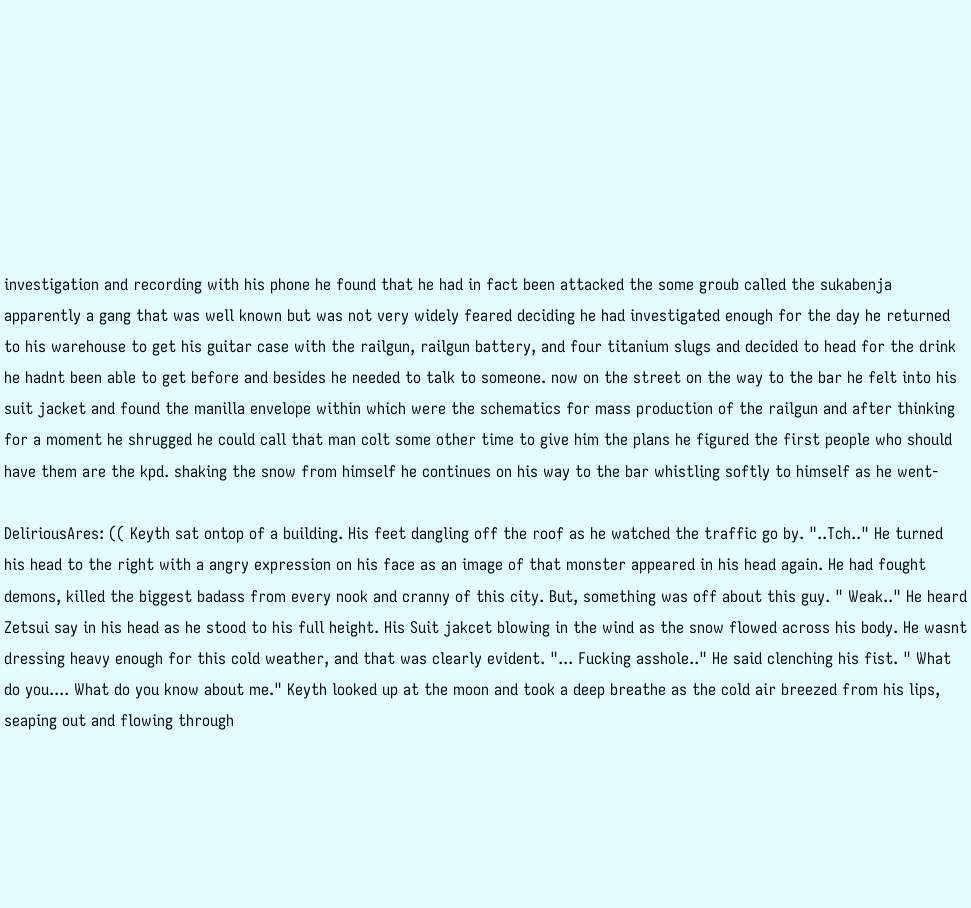investigation and recording with his phone he found that he had in fact been attacked the some groub called the sukabenja apparently a gang that was well known but was not very widely feared deciding he had investigated enough for the day he returned to his warehouse to get his guitar case with the railgun, railgun battery, and four titanium slugs and decided to head for the drink he hadnt been able to get before and besides he needed to talk to someone. now on the street on the way to the bar he felt into his suit jacket and found the manilla envelope within which were the schematics for mass production of the railgun and after thinking for a moment he shrugged he could call that man colt some other time to give him the plans he figured the first people who should have them are the kpd. shaking the snow from himself he continues on his way to the bar whistling softly to himself as he went-

DeliriousAres: (( Keyth sat ontop of a building. His feet dangling off the roof as he watched the traffic go by. "..Tch.." He turned his head to the right with a angry expression on his face as an image of that monster appeared in his head again. He had fought demons, killed the biggest badass from every nook and cranny of this city. But, something was off about this guy. " Weak.." He heard Zetsui say in his head as he stood to his full height. His Suit jakcet blowing in the wind as the snow flowed across his body. He wasnt dressing heavy enough for this cold weather, and that was clearly evident. "... Fucking asshole.." He said clenching his fist. " What do you.... What do you know about me." Keyth looked up at the moon and took a deep breathe as the cold air breezed from his lips, seaping out and flowing through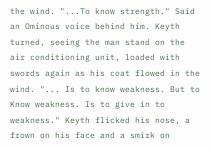the wind. "...To know strength." Said an Ominous voice behind him. Keyth turned, seeing the man stand on the air conditioning unit, loaded with swords again as his coat flowed in the wind. "... Is to know weakness. But to Know weakness. Is to give in to weakness." Keyth flicked his nose, a frown on his face and a smirk on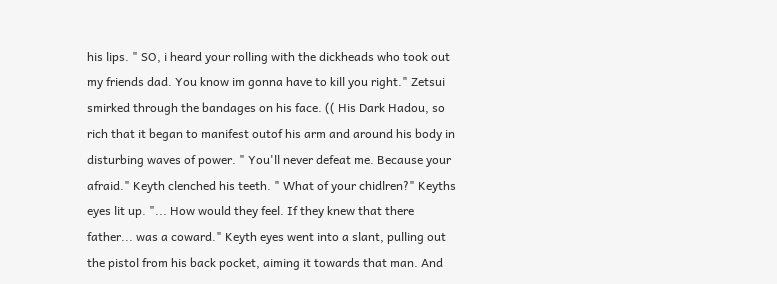his lips. " SO, i heard your rolling with the dickheads who took out my friends dad. You know im gonna have to kill you right." Zetsui smirked through the bandages on his face. (( His Dark Hadou, so rich that it began to manifest outof his arm and around his body in disturbing waves of power. " You'll never defeat me. Because your afraid." Keyth clenched his teeth. " What of your chidlren?" Keyths eyes lit up. "... How would they feel. If they knew that there father... was a coward." Keyth eyes went into a slant, pulling out the pistol from his back pocket, aiming it towards that man. And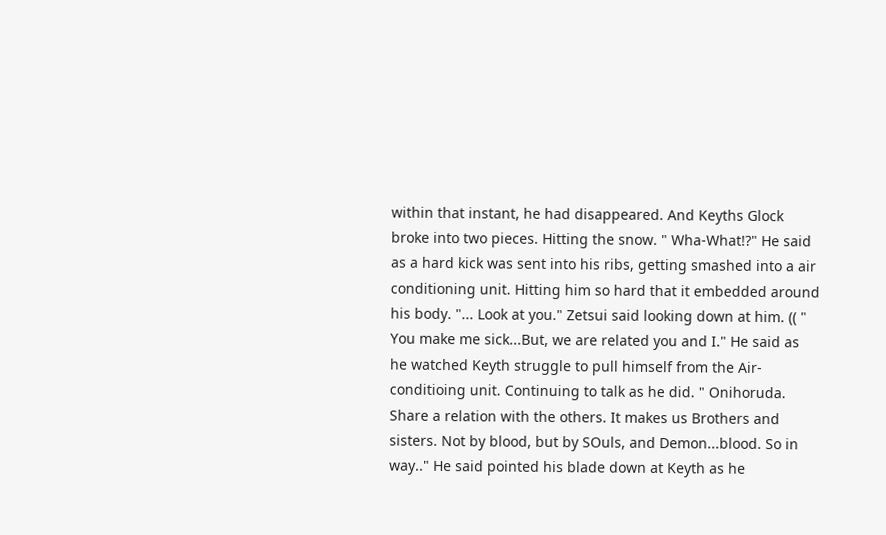within that instant, he had disappeared. And Keyths Glock broke into two pieces. Hitting the snow. " Wha-What!?" He said as a hard kick was sent into his ribs, getting smashed into a air conditioning unit. Hitting him so hard that it embedded around his body. "... Look at you." Zetsui said looking down at him. (( " You make me sick...But, we are related you and I." He said as he watched Keyth struggle to pull himself from the Air-conditioing unit. Continuing to talk as he did. " Onihoruda. Share a relation with the others. It makes us Brothers and sisters. Not by blood, but by SOuls, and Demon...blood. So in way.." He said pointed his blade down at Keyth as he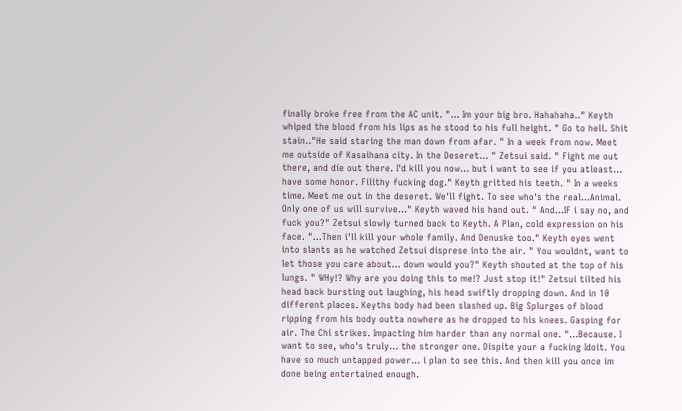finally broke free from the AC unit. "... Im your big bro. Hahahaha.." Keyth whiped the blood from his lips as he stood to his full height. " Go to hell. Shit stain.."He said staring the man down from afar. " In a week from now. Meet me outside of Kasaihana city. In the Deseret... " Zetsui said. " Fight me out there, and die out there. I'd kill you now... but i want to see if you atleast... have some honor. Filithy fucking dog." Keyth gritted his teeth. " In a weeks time. Meet me out in the deseret. We'll fight. To see who's the real...Animal. Only one of us will survive..." Keyth waved his hand out. " And...IF i say no, and fuck you?" Zetsui slowly turned back to Keyth. A Plan, cold expression on his face. "...Then i'll kill your whole family. And Denuske too." Keyth eyes went into slants as he watched Zetsui disprese into the air. " You wouldnt, want to let those you care about... down would you?" Keyth shouted at the top of his lungs. " WHy!? Why are you doing this to me!? Just stop it!" Zetsui tilted his head back bursting out laughing, his head swiftly dropping down. And in 10 different places. Keyths body had been slashed up. Big Splurges of blood ripping from his body outta nowhere as he dropped to his knees. Gasping for air. The Chi strikes. Impacting him harder than any normal one. "...Because. I want to see, who's truly... the stronger one. Dispite your a fucking Idoit. You have so much untapped power... i plan to see this. And then kill you once im done being entertained enough.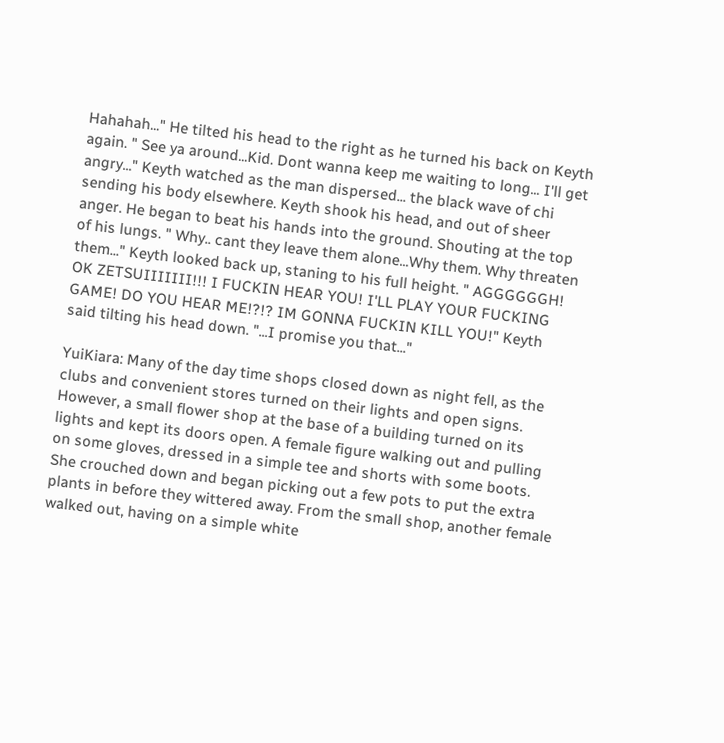Hahahah..." He tilted his head to the right as he turned his back on Keyth again. " See ya around...Kid. Dont wanna keep me waiting to long... I'll get angry..." Keyth watched as the man dispersed... the black wave of chi sending his body elsewhere. Keyth shook his head, and out of sheer anger. He began to beat his hands into the ground. Shouting at the top of his lungs. " Why.. cant they leave them alone...Why them. Why threaten them..." Keyth looked back up, staning to his full height. " AGGGGGGH! OK ZETSUIIIIIII!!! I FUCKIN HEAR YOU! I'LL PLAY YOUR FUCKING GAME! DO YOU HEAR ME!?!? IM GONNA FUCKIN KILL YOU!" Keyth said tilting his head down. "...I promise you that..."

YuiKiara: Many of the day time shops closed down as night fell, as the clubs and convenient stores turned on their lights and open signs. However, a small flower shop at the base of a building turned on its lights and kept its doors open. A female figure walking out and pulling on some gloves, dressed in a simple tee and shorts with some boots. She crouched down and began picking out a few pots to put the extra plants in before they wittered away. From the small shop, another female walked out, having on a simple white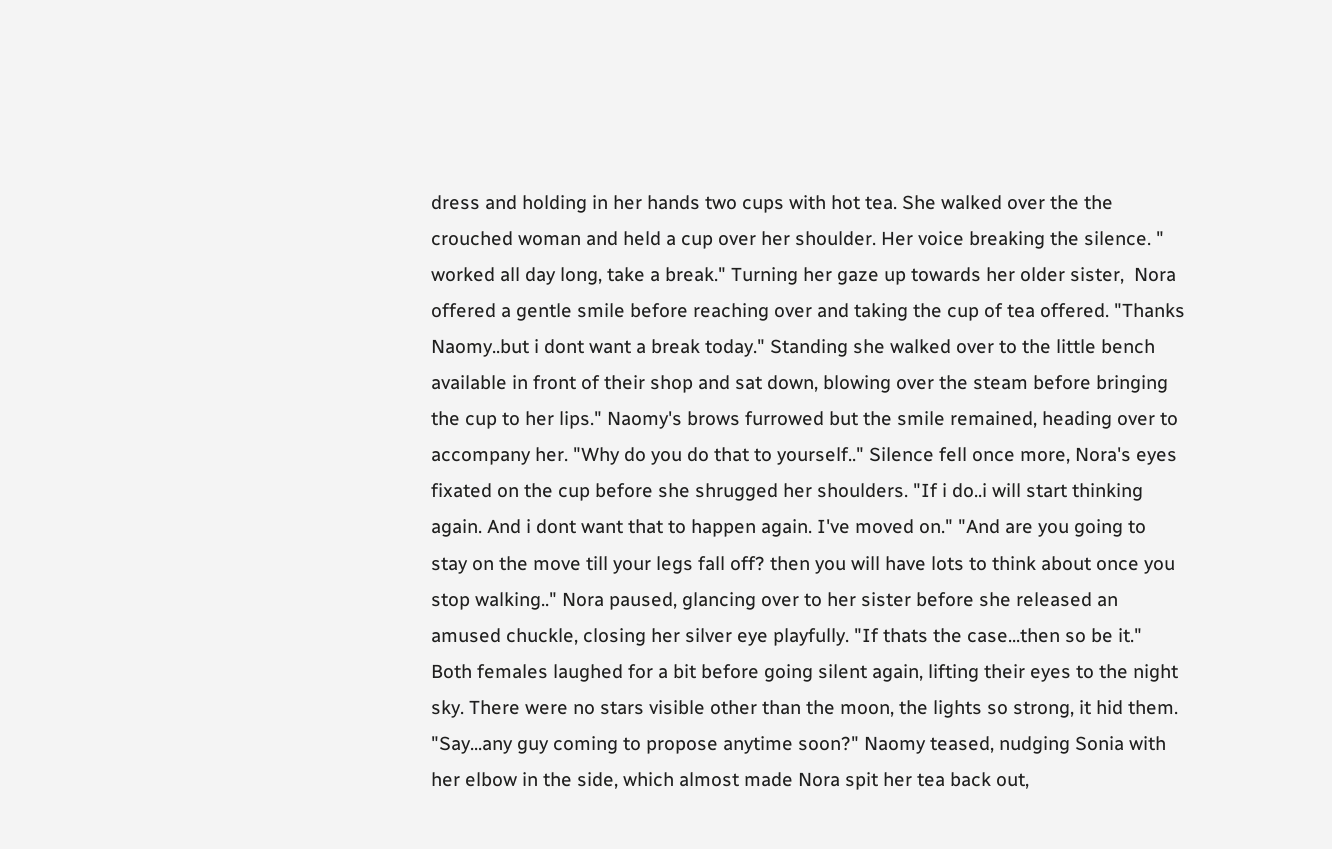dress and holding in her hands two cups with hot tea. She walked over the the crouched woman and held a cup over her shoulder. Her voice breaking the silence. " worked all day long, take a break." Turning her gaze up towards her older sister,  Nora offered a gentle smile before reaching over and taking the cup of tea offered. "Thanks Naomy..but i dont want a break today." Standing she walked over to the little bench available in front of their shop and sat down, blowing over the steam before bringing the cup to her lips." Naomy's brows furrowed but the smile remained, heading over to accompany her. "Why do you do that to yourself.." Silence fell once more, Nora's eyes fixated on the cup before she shrugged her shoulders. "If i do..i will start thinking again. And i dont want that to happen again. I've moved on." "And are you going to stay on the move till your legs fall off? then you will have lots to think about once you stop walking.." Nora paused, glancing over to her sister before she released an amused chuckle, closing her silver eye playfully. "If thats the case...then so be it." Both females laughed for a bit before going silent again, lifting their eyes to the night sky. There were no stars visible other than the moon, the lights so strong, it hid them. "Say...any guy coming to propose anytime soon?" Naomy teased, nudging Sonia with her elbow in the side, which almost made Nora spit her tea back out,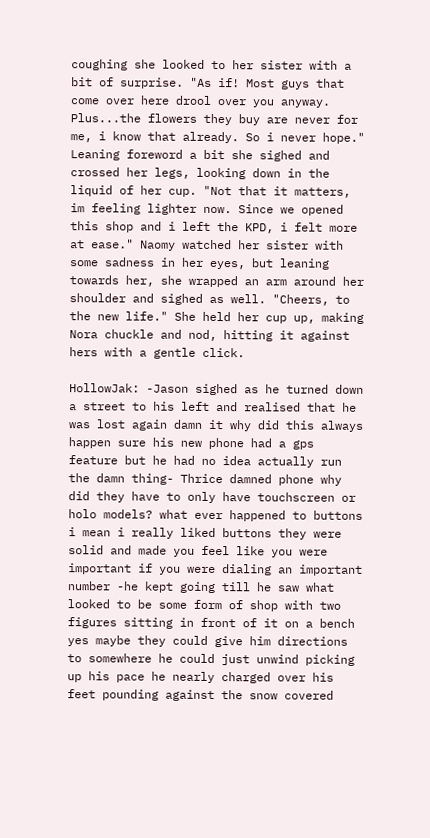coughing she looked to her sister with a bit of surprise. "As if! Most guys that come over here drool over you anyway. Plus...the flowers they buy are never for me, i know that already. So i never hope." Leaning foreword a bit she sighed and crossed her legs, looking down in the liquid of her cup. "Not that it matters, im feeling lighter now. Since we opened this shop and i left the KPD, i felt more at ease." Naomy watched her sister with some sadness in her eyes, but leaning towards her, she wrapped an arm around her shoulder and sighed as well. "Cheers, to the new life." She held her cup up, making Nora chuckle and nod, hitting it against hers with a gentle click.

HollowJak: -Jason sighed as he turned down a street to his left and realised that he was lost again damn it why did this always happen sure his new phone had a gps feature but he had no idea actually run the damn thing- Thrice damned phone why did they have to only have touchscreen or holo models? what ever happened to buttons i mean i really liked buttons they were solid and made you feel like you were important if you were dialing an important number -he kept going till he saw what looked to be some form of shop with two figures sitting in front of it on a bench yes maybe they could give him directions to somewhere he could just unwind picking up his pace he nearly charged over his feet pounding against the snow covered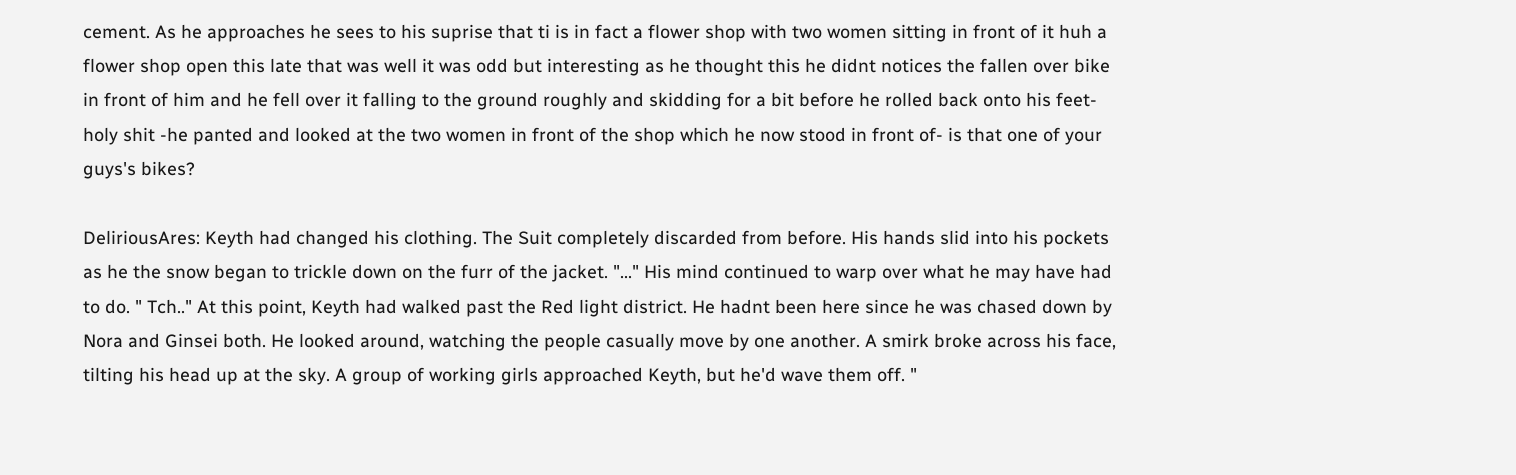cement. As he approaches he sees to his suprise that ti is in fact a flower shop with two women sitting in front of it huh a flower shop open this late that was well it was odd but interesting as he thought this he didnt notices the fallen over bike in front of him and he fell over it falling to the ground roughly and skidding for a bit before he rolled back onto his feet- holy shit -he panted and looked at the two women in front of the shop which he now stood in front of- is that one of your guys's bikes?

DeliriousAres: Keyth had changed his clothing. The Suit completely discarded from before. His hands slid into his pockets as he the snow began to trickle down on the furr of the jacket. "..." His mind continued to warp over what he may have had to do. " Tch.." At this point, Keyth had walked past the Red light district. He hadnt been here since he was chased down by Nora and Ginsei both. He looked around, watching the people casually move by one another. A smirk broke across his face, tilting his head up at the sky. A group of working girls approached Keyth, but he'd wave them off. "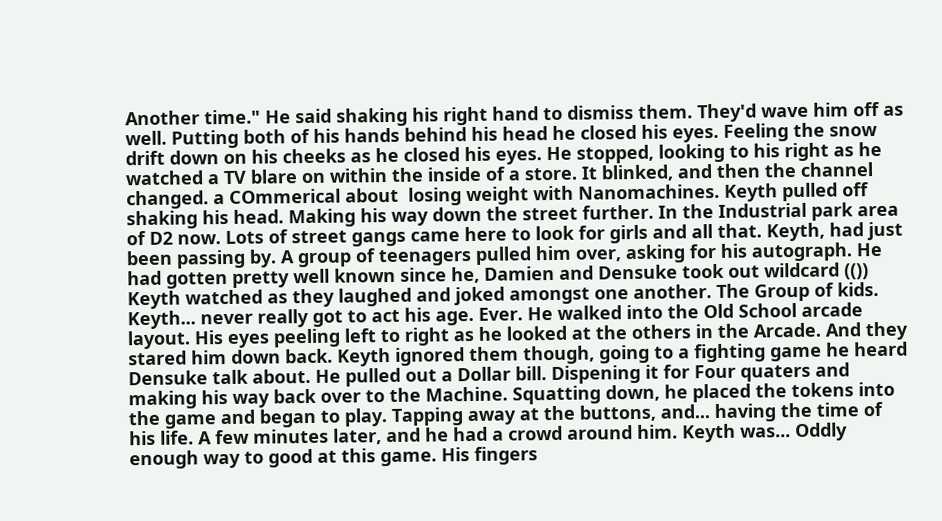Another time." He said shaking his right hand to dismiss them. They'd wave him off as well. Putting both of his hands behind his head he closed his eyes. Feeling the snow drift down on his cheeks as he closed his eyes. He stopped, looking to his right as he watched a TV blare on within the inside of a store. It blinked, and then the channel changed. a COmmerical about  losing weight with Nanomachines. Keyth pulled off shaking his head. Making his way down the street further. In the Industrial park area of D2 now. Lots of street gangs came here to look for girls and all that. Keyth, had just been passing by. A group of teenagers pulled him over, asking for his autograph. He had gotten pretty well known since he, Damien and Densuke took out wildcard (()) Keyth watched as they laughed and joked amongst one another. The Group of kids. Keyth... never really got to act his age. Ever. He walked into the Old School arcade layout. His eyes peeling left to right as he looked at the others in the Arcade. And they stared him down back. Keyth ignored them though, going to a fighting game he heard Densuke talk about. He pulled out a Dollar bill. Dispening it for Four quaters and making his way back over to the Machine. Squatting down, he placed the tokens into the game and began to play. Tapping away at the buttons, and... having the time of his life. A few minutes later, and he had a crowd around him. Keyth was... Oddly enough way to good at this game. His fingers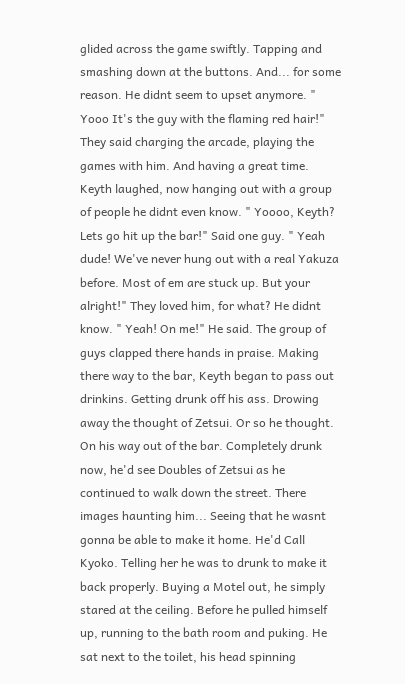glided across the game swiftly. Tapping and smashing down at the buttons. And... for some reason. He didnt seem to upset anymore. " Yooo It's the guy with the flaming red hair!" They said charging the arcade, playing the games with him. And having a great time. Keyth laughed, now hanging out with a group of people he didnt even know. " Yoooo, Keyth? Lets go hit up the bar!" Said one guy. " Yeah dude! We've never hung out with a real Yakuza before. Most of em are stuck up. But your alright!" They loved him, for what? He didnt know. " Yeah! On me!" He said. The group of guys clapped there hands in praise. Making there way to the bar, Keyth began to pass out drinkins. Getting drunk off his ass. Drowing away the thought of Zetsui. Or so he thought. On his way out of the bar. Completely drunk now, he'd see Doubles of Zetsui as he continued to walk down the street. There images haunting him... Seeing that he wasnt gonna be able to make it home. He'd Call Kyoko. Telling her he was to drunk to make it back properly. Buying a Motel out, he simply stared at the ceiling. Before he pulled himself up, running to the bath room and puking. He sat next to the toilet, his head spinning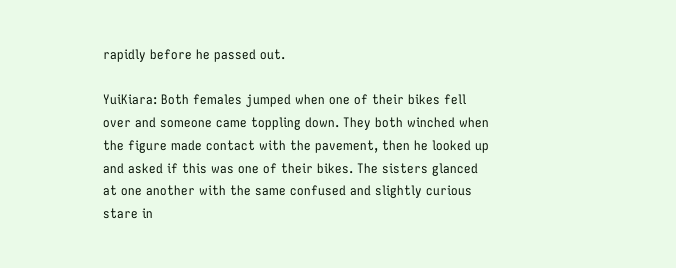rapidly before he passed out.

YuiKiara: Both females jumped when one of their bikes fell over and someone came toppling down. They both winched when the figure made contact with the pavement, then he looked up and asked if this was one of their bikes. The sisters glanced at one another with the same confused and slightly curious stare in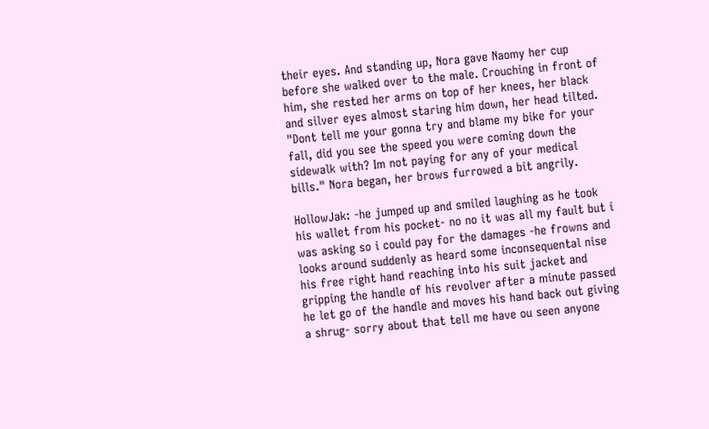their eyes. And standing up, Nora gave Naomy her cup before she walked over to the male. Crouching in front of him, she rested her arms on top of her knees, her black and silver eyes almost staring him down, her head tilted. "Dont tell me your gonna try and blame my bike for your fall, did you see the speed you were coming down the sidewalk with? Im not paying for any of your medical bills." Nora began, her brows furrowed a bit angrily.

HollowJak: -he jumped up and smiled laughing as he took his wallet from his pocket- no no it was all my fault but i was asking so i could pay for the damages -he frowns and looks around suddenly as heard some inconsequental nise his free right hand reaching into his suit jacket and gripping the handle of his revolver after a minute passed he let go of the handle and moves his hand back out giving a shrug- sorry about that tell me have ou seen anyone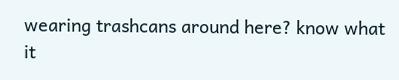wearing trashcans around here? know what it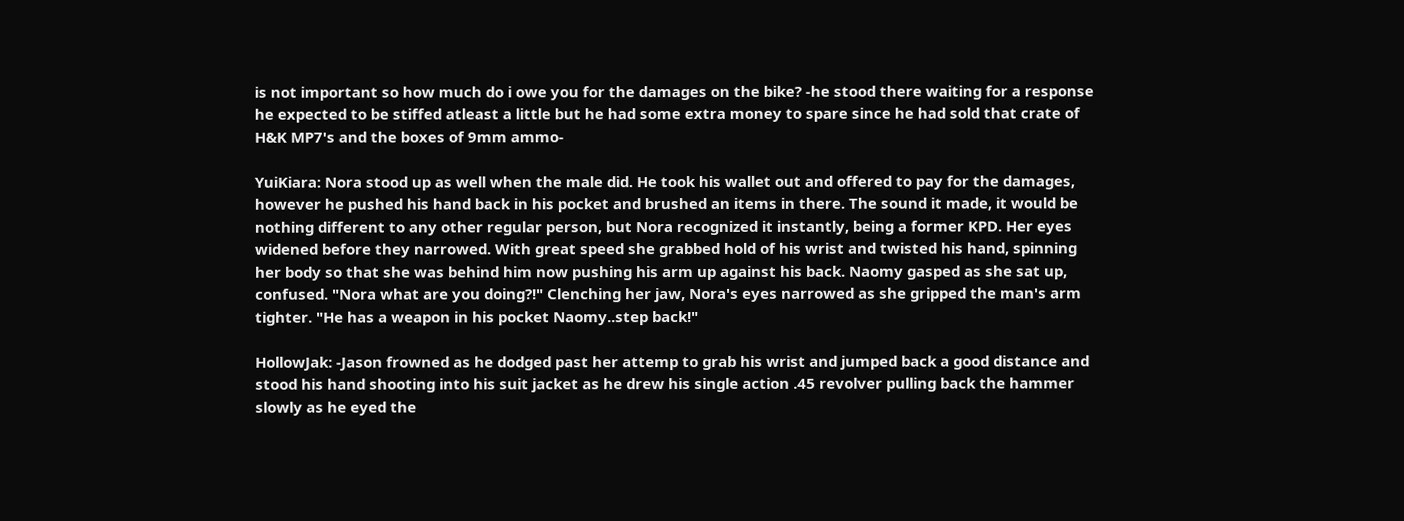is not important so how much do i owe you for the damages on the bike? -he stood there waiting for a response he expected to be stiffed atleast a little but he had some extra money to spare since he had sold that crate of H&K MP7's and the boxes of 9mm ammo-

YuiKiara: Nora stood up as well when the male did. He took his wallet out and offered to pay for the damages, however he pushed his hand back in his pocket and brushed an items in there. The sound it made, it would be nothing different to any other regular person, but Nora recognized it instantly, being a former KPD. Her eyes widened before they narrowed. With great speed she grabbed hold of his wrist and twisted his hand, spinning her body so that she was behind him now pushing his arm up against his back. Naomy gasped as she sat up, confused. "Nora what are you doing?!" Clenching her jaw, Nora's eyes narrowed as she gripped the man's arm tighter. "He has a weapon in his pocket Naomy..step back!"

HollowJak: -Jason frowned as he dodged past her attemp to grab his wrist and jumped back a good distance and stood his hand shooting into his suit jacket as he drew his single action .45 revolver pulling back the hammer slowly as he eyed the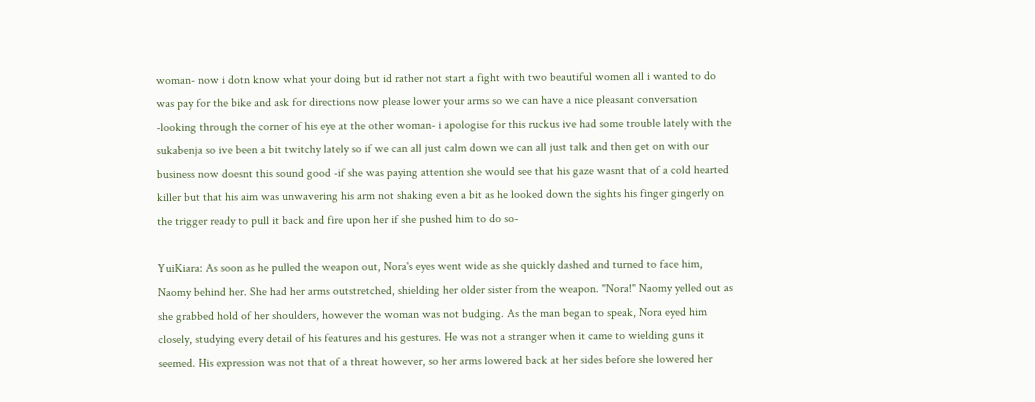woman- now i dotn know what your doing but id rather not start a fight with two beautiful women all i wanted to do was pay for the bike and ask for directions now please lower your arms so we can have a nice pleasant conversation -looking through the corner of his eye at the other woman- i apologise for this ruckus ive had some trouble lately with the sukabenja so ive been a bit twitchy lately so if we can all just calm down we can all just talk and then get on with our business now doesnt this sound good -if she was paying attention she would see that his gaze wasnt that of a cold hearted killer but that his aim was unwavering his arm not shaking even a bit as he looked down the sights his finger gingerly on the trigger ready to pull it back and fire upon her if she pushed him to do so-

YuiKiara: As soon as he pulled the weapon out, Nora's eyes went wide as she quickly dashed and turned to face him, Naomy behind her. She had her arms outstretched, shielding her older sister from the weapon. "Nora!" Naomy yelled out as she grabbed hold of her shoulders, however the woman was not budging. As the man began to speak, Nora eyed him closely, studying every detail of his features and his gestures. He was not a stranger when it came to wielding guns it seemed. His expression was not that of a threat however, so her arms lowered back at her sides before she lowered her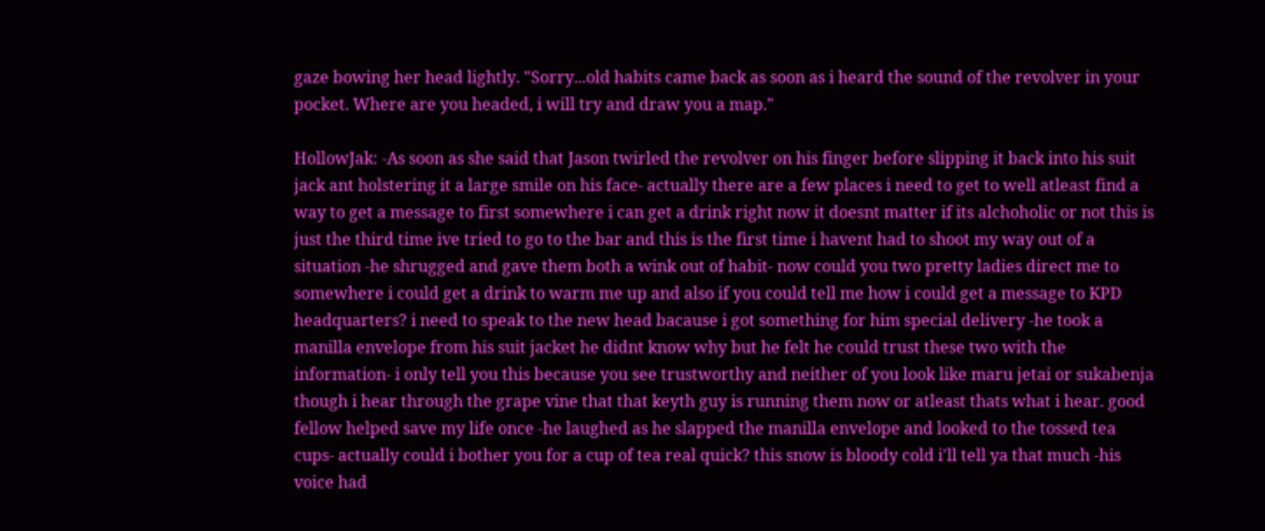gaze bowing her head lightly. "Sorry...old habits came back as soon as i heard the sound of the revolver in your pocket. Where are you headed, i will try and draw you a map."

HollowJak: -As soon as she said that Jason twirled the revolver on his finger before slipping it back into his suit jack ant holstering it a large smile on his face- actually there are a few places i need to get to well atleast find a way to get a message to first somewhere i can get a drink right now it doesnt matter if its alchoholic or not this is just the third time ive tried to go to the bar and this is the first time i havent had to shoot my way out of a situation -he shrugged and gave them both a wink out of habit- now could you two pretty ladies direct me to somewhere i could get a drink to warm me up and also if you could tell me how i could get a message to KPD headquarters? i need to speak to the new head bacause i got something for him special delivery -he took a manilla envelope from his suit jacket he didnt know why but he felt he could trust these two with the information- i only tell you this because you see trustworthy and neither of you look like maru jetai or sukabenja though i hear through the grape vine that that keyth guy is running them now or atleast thats what i hear. good fellow helped save my life once -he laughed as he slapped the manilla envelope and looked to the tossed tea cups- actually could i bother you for a cup of tea real quick? this snow is bloody cold i'll tell ya that much -his voice had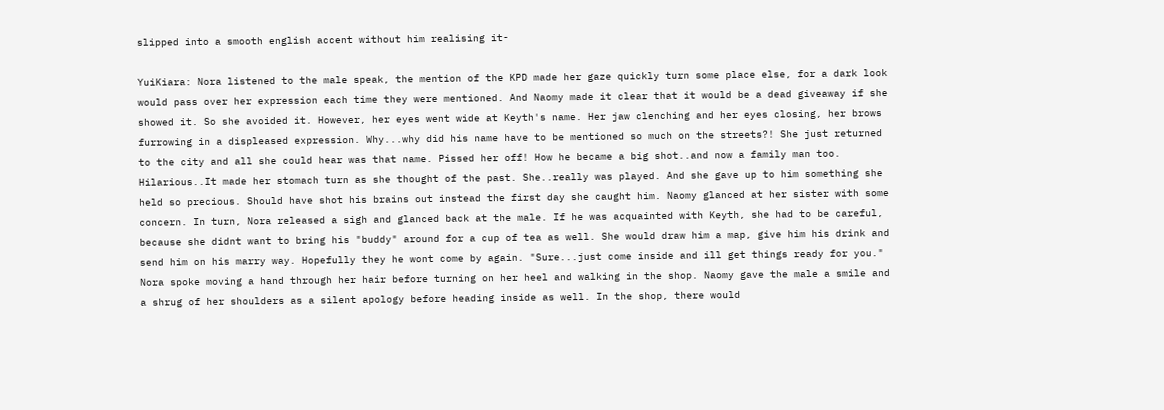slipped into a smooth english accent without him realising it-

YuiKiara: Nora listened to the male speak, the mention of the KPD made her gaze quickly turn some place else, for a dark look would pass over her expression each time they were mentioned. And Naomy made it clear that it would be a dead giveaway if she showed it. So she avoided it. However, her eyes went wide at Keyth's name. Her jaw clenching and her eyes closing, her brows furrowing in a displeased expression. Why...why did his name have to be mentioned so much on the streets?! She just returned to the city and all she could hear was that name. Pissed her off! How he became a big shot..and now a family man too. Hilarious..It made her stomach turn as she thought of the past. She..really was played. And she gave up to him something she held so precious. Should have shot his brains out instead the first day she caught him. Naomy glanced at her sister with some concern. In turn, Nora released a sigh and glanced back at the male. If he was acquainted with Keyth, she had to be careful, because she didnt want to bring his "buddy" around for a cup of tea as well. She would draw him a map, give him his drink and send him on his marry way. Hopefully they he wont come by again. "Sure...just come inside and ill get things ready for you." Nora spoke moving a hand through her hair before turning on her heel and walking in the shop. Naomy gave the male a smile and a shrug of her shoulders as a silent apology before heading inside as well. In the shop, there would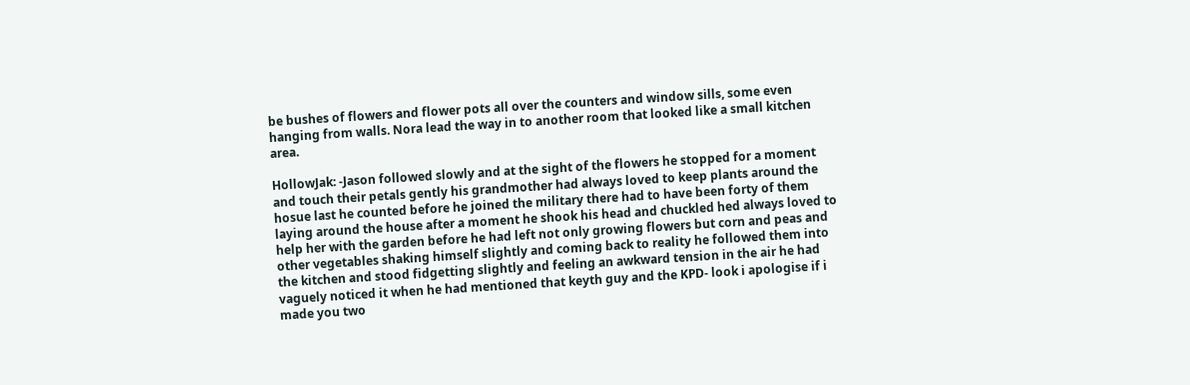be bushes of flowers and flower pots all over the counters and window sills, some even hanging from walls. Nora lead the way in to another room that looked like a small kitchen area.

HollowJak: -Jason followed slowly and at the sight of the flowers he stopped for a moment and touch their petals gently his grandmother had always loved to keep plants around the hosue last he counted before he joined the military there had to have been forty of them laying around the house after a moment he shook his head and chuckled hed always loved to help her with the garden before he had left not only growing flowers but corn and peas and other vegetables shaking himself slightly and coming back to reality he followed them into the kitchen and stood fidgetting slightly and feeling an awkward tension in the air he had vaguely noticed it when he had mentioned that keyth guy and the KPD- look i apologise if i made you two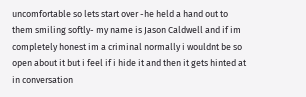uncomfortable so lets start over -he held a hand out to them smiling softly- my name is Jason Caldwell and if im completely honest im a criminal normally i wouldnt be so open about it but i feel if i hide it and then it gets hinted at in conversation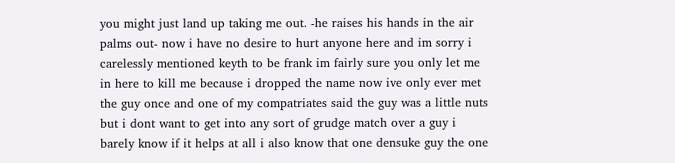you might just land up taking me out. -he raises his hands in the air palms out- now i have no desire to hurt anyone here and im sorry i carelessly mentioned keyth to be frank im fairly sure you only let me in here to kill me because i dropped the name now ive only ever met the guy once and one of my compatriates said the guy was a little nuts but i dont want to get into any sort of grudge match over a guy i barely know if it helps at all i also know that one densuke guy the one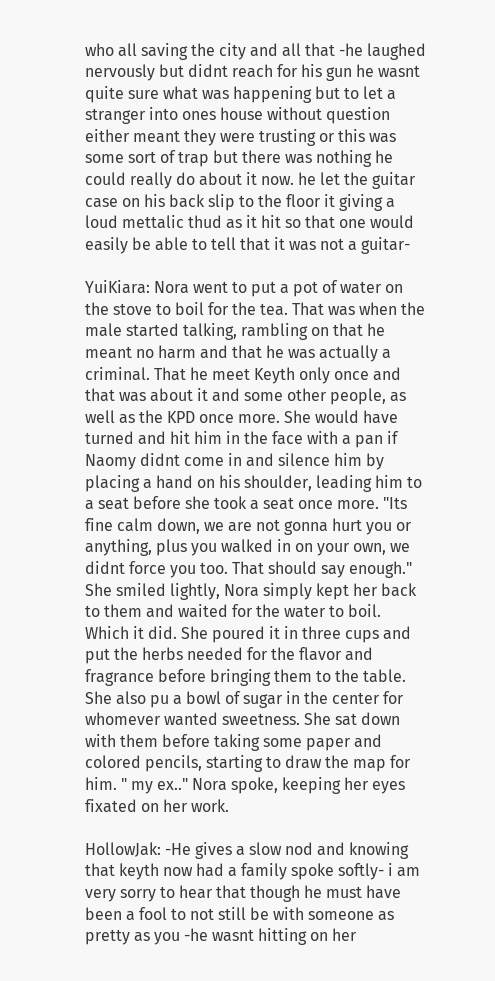who all saving the city and all that -he laughed nervously but didnt reach for his gun he wasnt quite sure what was happening but to let a stranger into ones house without question either meant they were trusting or this was some sort of trap but there was nothing he could really do about it now. he let the guitar case on his back slip to the floor it giving a loud mettalic thud as it hit so that one would easily be able to tell that it was not a guitar-

YuiKiara: Nora went to put a pot of water on the stove to boil for the tea. That was when the male started talking, rambling on that he meant no harm and that he was actually a criminal. That he meet Keyth only once and that was about it and some other people, as well as the KPD once more. She would have turned and hit him in the face with a pan if Naomy didnt come in and silence him by placing a hand on his shoulder, leading him to a seat before she took a seat once more. "Its fine calm down, we are not gonna hurt you or anything, plus you walked in on your own, we didnt force you too. That should say enough." She smiled lightly, Nora simply kept her back to them and waited for the water to boil. Which it did. She poured it in three cups and put the herbs needed for the flavor and fragrance before bringing them to the table. She also pu a bowl of sugar in the center for whomever wanted sweetness. She sat down with them before taking some paper and colored pencils, starting to draw the map for him. " my ex.." Nora spoke, keeping her eyes fixated on her work.

HollowJak: -He gives a slow nod and knowing that keyth now had a family spoke softly- i am very sorry to hear that though he must have been a fool to not still be with someone as pretty as you -he wasnt hitting on her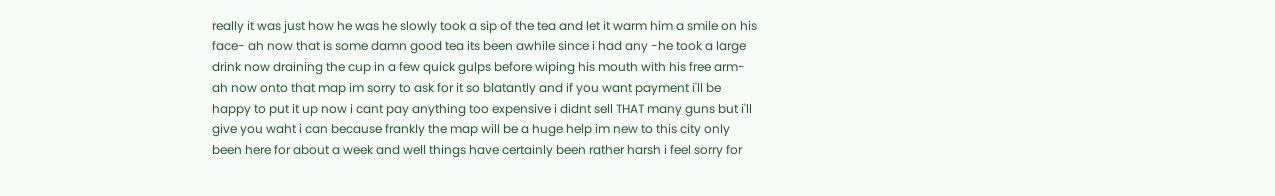really it was just how he was he slowly took a sip of the tea and let it warm him a smile on his face- ah now that is some damn good tea its been awhile since i had any -he took a large drink now draining the cup in a few quick gulps before wiping his mouth with his free arm- ah now onto that map im sorry to ask for it so blatantly and if you want payment i'll be happy to put it up now i cant pay anything too expensive i didnt sell THAT many guns but i'll give you waht i can because frankly the map will be a huge help im new to this city only been here for about a week and well things have certainly been rather harsh i feel sorry for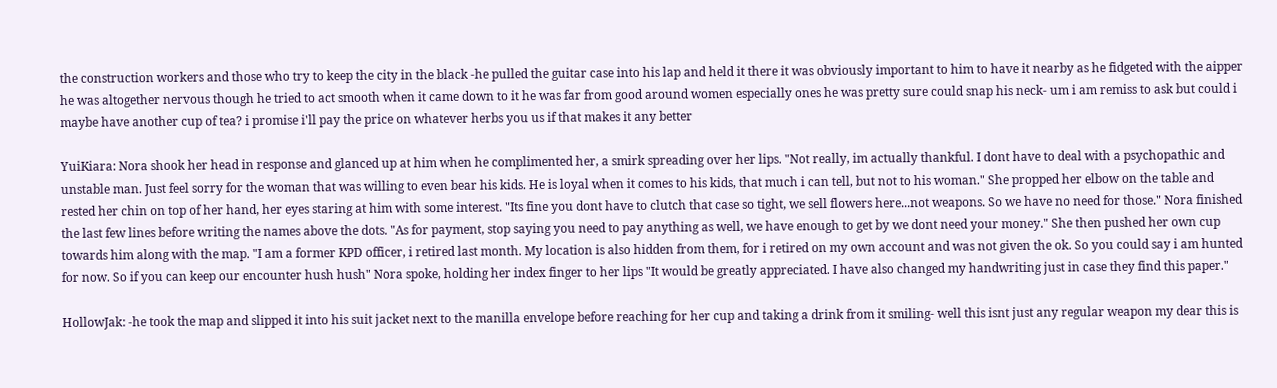the construction workers and those who try to keep the city in the black -he pulled the guitar case into his lap and held it there it was obviously important to him to have it nearby as he fidgeted with the aipper he was altogether nervous though he tried to act smooth when it came down to it he was far from good around women especially ones he was pretty sure could snap his neck- um i am remiss to ask but could i maybe have another cup of tea? i promise i'll pay the price on whatever herbs you us if that makes it any better

YuiKiara: Nora shook her head in response and glanced up at him when he complimented her, a smirk spreading over her lips. "Not really, im actually thankful. I dont have to deal with a psychopathic and unstable man. Just feel sorry for the woman that was willing to even bear his kids. He is loyal when it comes to his kids, that much i can tell, but not to his woman." She propped her elbow on the table and rested her chin on top of her hand, her eyes staring at him with some interest. "Its fine you dont have to clutch that case so tight, we sell flowers here...not weapons. So we have no need for those." Nora finished the last few lines before writing the names above the dots. "As for payment, stop saying you need to pay anything as well, we have enough to get by we dont need your money." She then pushed her own cup towards him along with the map. "I am a former KPD officer, i retired last month. My location is also hidden from them, for i retired on my own account and was not given the ok. So you could say i am hunted for now. So if you can keep our encounter hush hush" Nora spoke, holding her index finger to her lips "It would be greatly appreciated. I have also changed my handwriting just in case they find this paper."

HollowJak: -he took the map and slipped it into his suit jacket next to the manilla envelope before reaching for her cup and taking a drink from it smiling- well this isnt just any regular weapon my dear this is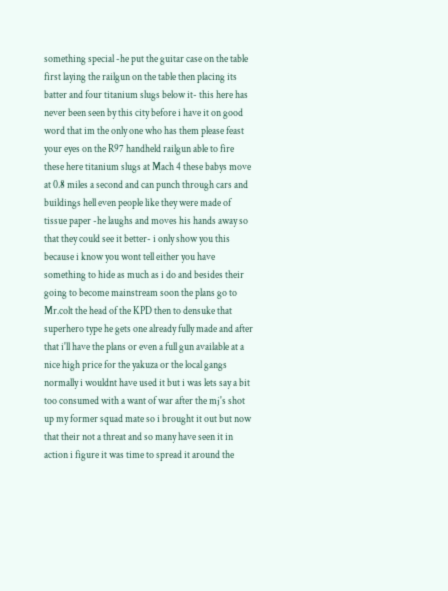something special -he put the guitar case on the table first laying the railgun on the table then placing its batter and four titanium slugs below it- this here has never been seen by this city before i have it on good word that im the only one who has them please feast your eyes on the R97 handheld railgun able to fire these here titanium slugs at Mach 4 these babys move at 0.8 miles a second and can punch through cars and buildings hell even people like they were made of tissue paper -he laughs and moves his hands away so that they could see it better- i only show you this because i know you wont tell either you have something to hide as much as i do and besides their going to become mainstream soon the plans go to Mr.colt the head of the KPD then to densuke that superhero type he gets one already fully made and after that i'll have the plans or even a full gun available at a nice high price for the yakuza or the local gangs normally i wouldnt have used it but i was lets say a bit too consumed with a want of war after the mj's shot up my former squad mate so i brought it out but now that their not a threat and so many have seen it in action i figure it was time to spread it around the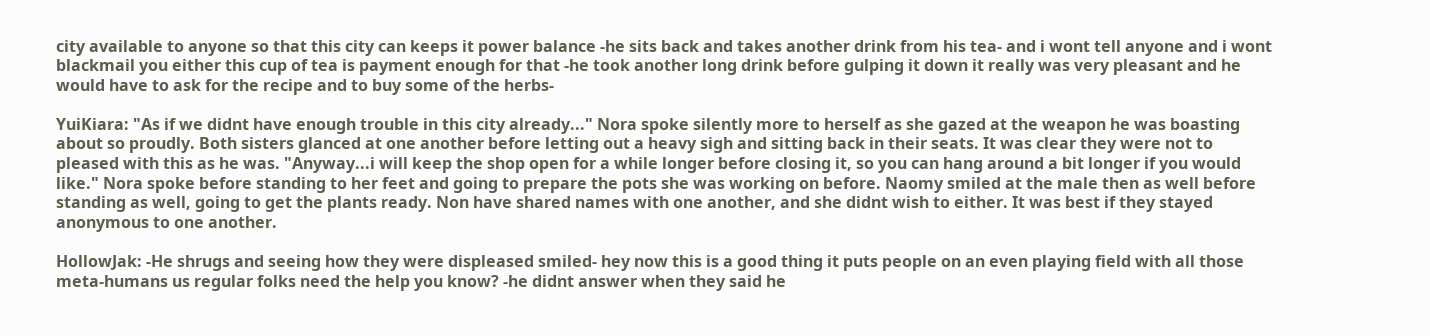city available to anyone so that this city can keeps it power balance -he sits back and takes another drink from his tea- and i wont tell anyone and i wont blackmail you either this cup of tea is payment enough for that -he took another long drink before gulping it down it really was very pleasant and he would have to ask for the recipe and to buy some of the herbs-

YuiKiara: "As if we didnt have enough trouble in this city already..." Nora spoke silently more to herself as she gazed at the weapon he was boasting about so proudly. Both sisters glanced at one another before letting out a heavy sigh and sitting back in their seats. It was clear they were not to pleased with this as he was. "Anyway...i will keep the shop open for a while longer before closing it, so you can hang around a bit longer if you would like." Nora spoke before standing to her feet and going to prepare the pots she was working on before. Naomy smiled at the male then as well before standing as well, going to get the plants ready. Non have shared names with one another, and she didnt wish to either. It was best if they stayed anonymous to one another.

HollowJak: -He shrugs and seeing how they were displeased smiled- hey now this is a good thing it puts people on an even playing field with all those meta-humans us regular folks need the help you know? -he didnt answer when they said he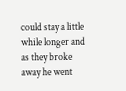could stay a little while longer and as they broke away he went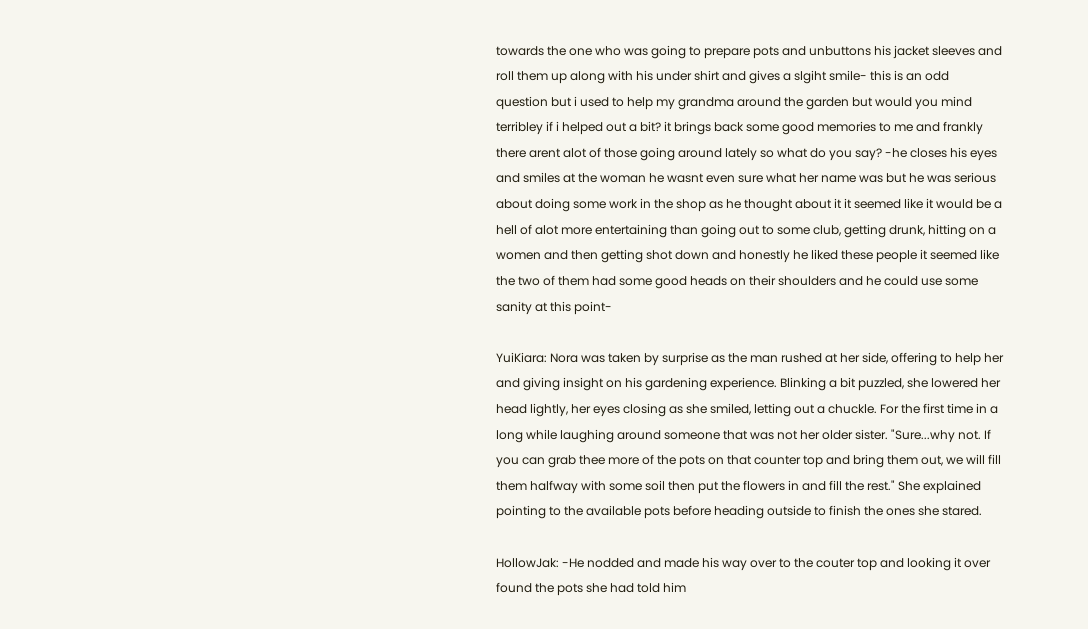towards the one who was going to prepare pots and unbuttons his jacket sleeves and roll them up along with his under shirt and gives a slgiht smile- this is an odd question but i used to help my grandma around the garden but would you mind terribley if i helped out a bit? it brings back some good memories to me and frankly there arent alot of those going around lately so what do you say? -he closes his eyes and smiles at the woman he wasnt even sure what her name was but he was serious about doing some work in the shop as he thought about it it seemed like it would be a hell of alot more entertaining than going out to some club, getting drunk, hitting on a women and then getting shot down and honestly he liked these people it seemed like the two of them had some good heads on their shoulders and he could use some sanity at this point-

YuiKiara: Nora was taken by surprise as the man rushed at her side, offering to help her and giving insight on his gardening experience. Blinking a bit puzzled, she lowered her head lightly, her eyes closing as she smiled, letting out a chuckle. For the first time in a long while laughing around someone that was not her older sister. "Sure...why not. If you can grab thee more of the pots on that counter top and bring them out, we will fill them halfway with some soil then put the flowers in and fill the rest." She explained pointing to the available pots before heading outside to finish the ones she stared.

HollowJak: -He nodded and made his way over to the couter top and looking it over found the pots she had told him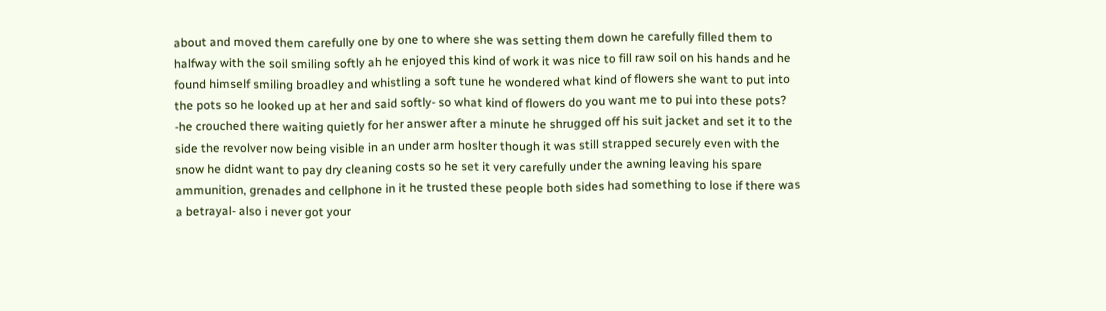about and moved them carefully one by one to where she was setting them down he carefully filled them to halfway with the soil smiling softly ah he enjoyed this kind of work it was nice to fill raw soil on his hands and he found himself smiling broadley and whistling a soft tune he wondered what kind of flowers she want to put into the pots so he looked up at her and said softly- so what kind of flowers do you want me to pui into these pots? -he crouched there waiting quietly for her answer after a minute he shrugged off his suit jacket and set it to the side the revolver now being visible in an under arm hoslter though it was still strapped securely even with the snow he didnt want to pay dry cleaning costs so he set it very carefully under the awning leaving his spare ammunition, grenades and cellphone in it he trusted these people both sides had something to lose if there was a betrayal- also i never got your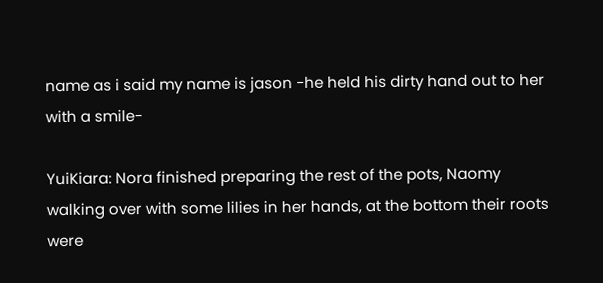name as i said my name is jason -he held his dirty hand out to her with a smile-

YuiKiara: Nora finished preparing the rest of the pots, Naomy walking over with some lilies in her hands, at the bottom their roots were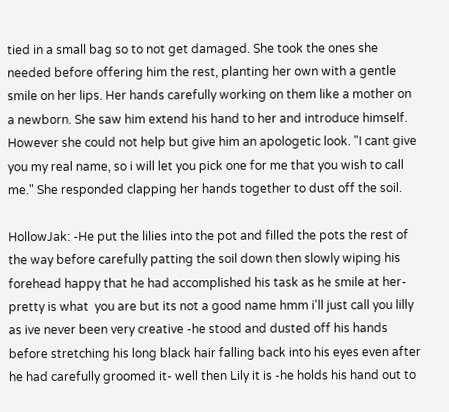tied in a small bag so to not get damaged. She took the ones she needed before offering him the rest, planting her own with a gentle smile on her lips. Her hands carefully working on them like a mother on a newborn. She saw him extend his hand to her and introduce himself. However she could not help but give him an apologetic look. "I cant give you my real name, so i will let you pick one for me that you wish to call me." She responded clapping her hands together to dust off the soil.

HollowJak: -He put the lilies into the pot and filled the pots the rest of the way before carefully patting the soil down then slowly wiping his forehead happy that he had accomplished his task as he smile at her- pretty is what  you are but its not a good name hmm i'll just call you lilly as ive never been very creative -he stood and dusted off his hands before stretching his long black hair falling back into his eyes even after he had carefully groomed it- well then Lily it is -he holds his hand out to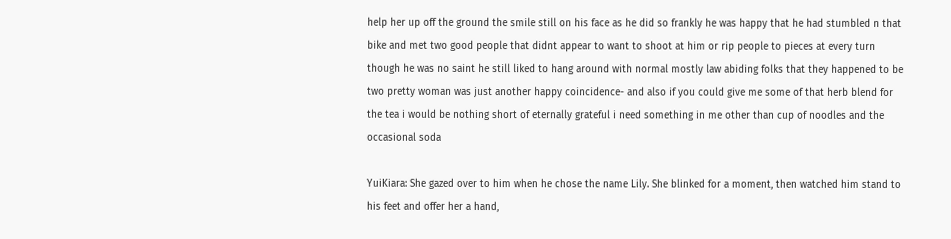help her up off the ground the smile still on his face as he did so frankly he was happy that he had stumbled n that bike and met two good people that didnt appear to want to shoot at him or rip people to pieces at every turn though he was no saint he still liked to hang around with normal mostly law abiding folks that they happened to be two pretty woman was just another happy coincidence- and also if you could give me some of that herb blend for the tea i would be nothing short of eternally grateful i need something in me other than cup of noodles and the occasional soda

YuiKiara: She gazed over to him when he chose the name Lily. She blinked for a moment, then watched him stand to his feet and offer her a hand,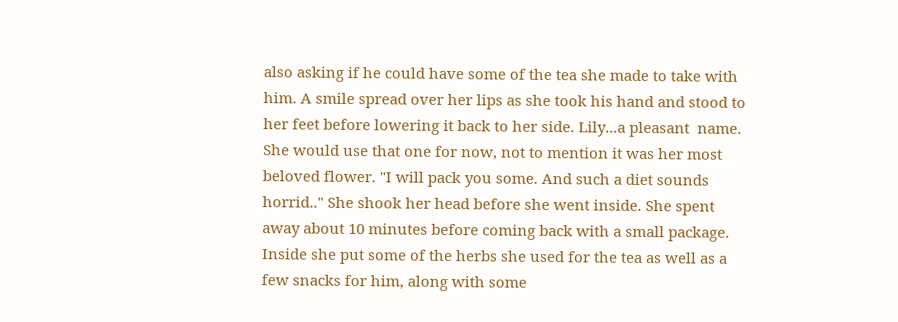also asking if he could have some of the tea she made to take with him. A smile spread over her lips as she took his hand and stood to her feet before lowering it back to her side. Lily...a pleasant  name. She would use that one for now, not to mention it was her most beloved flower. "I will pack you some. And such a diet sounds horrid.." She shook her head before she went inside. She spent away about 10 minutes before coming back with a small package. Inside she put some of the herbs she used for the tea as well as a few snacks for him, along with some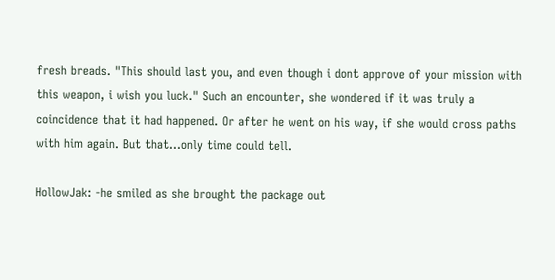fresh breads. "This should last you, and even though i dont approve of your mission with this weapon, i wish you luck." Such an encounter, she wondered if it was truly a coincidence that it had happened. Or after he went on his way, if she would cross paths with him again. But that...only time could tell.

HollowJak: -he smiled as she brought the package out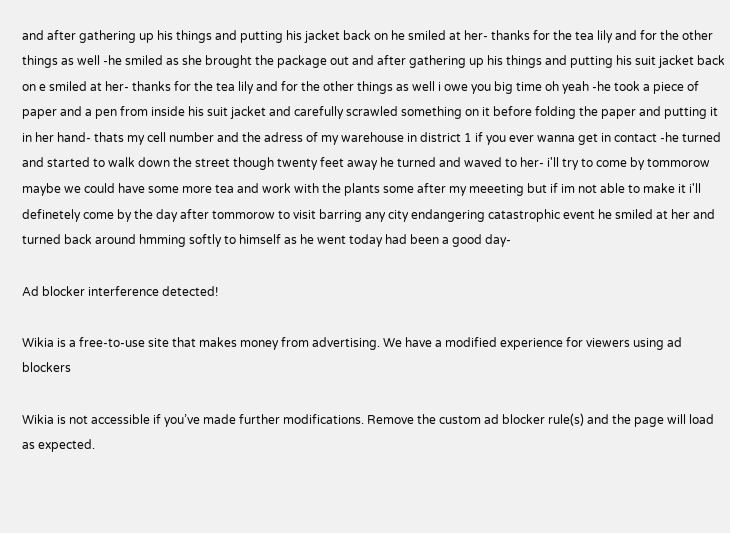and after gathering up his things and putting his jacket back on he smiled at her- thanks for the tea lily and for the other things as well -he smiled as she brought the package out and after gathering up his things and putting his suit jacket back on e smiled at her- thanks for the tea lily and for the other things as well i owe you big time oh yeah -he took a piece of paper and a pen from inside his suit jacket and carefully scrawled something on it before folding the paper and putting it in her hand- thats my cell number and the adress of my warehouse in district 1 if you ever wanna get in contact -he turned and started to walk down the street though twenty feet away he turned and waved to her- i'll try to come by tommorow maybe we could have some more tea and work with the plants some after my meeeting but if im not able to make it i'll definetely come by the day after tommorow to visit barring any city endangering catastrophic event he smiled at her and turned back around hmming softly to himself as he went today had been a good day-

Ad blocker interference detected!

Wikia is a free-to-use site that makes money from advertising. We have a modified experience for viewers using ad blockers

Wikia is not accessible if you’ve made further modifications. Remove the custom ad blocker rule(s) and the page will load as expected.